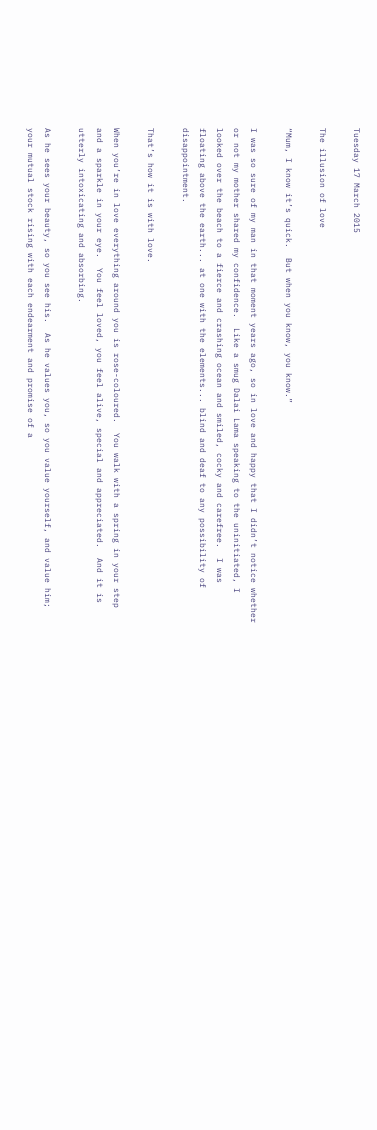Tuesday 17 March 2015

The illusion of love

“Mum, I know it’s quick.  But when you know, you know.”

I was so sure of my man in that moment years ago, so in love and happy that I didn’t notice whether or not my mother shared my confidence.  Like a smug Dalai Lama speaking to the uninitiated, I looked over the beach to a fierce and crashing ocean and smiled, cocky and carefree.  I was floating above the earth... at one with the elements... blind and deaf to any possibility of disappointment.

That’s how it is with love.

When you’re in love everything around you is rose-coloured.  You walk with a spring in your step and a sparkle in your eye.  You feel loved, you feel alive, special and appreciated.  And it is utterly intoxicating and absorbing.

As he sees your beauty, so you see his.  As he values you, so you value yourself, and value him; your mutual stock rising with each endearment and promise of a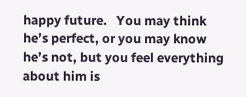happy future.   You may think he’s perfect, or you may know he’s not, but you feel everything about him is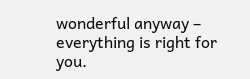wonderful anyway – everything is right for you.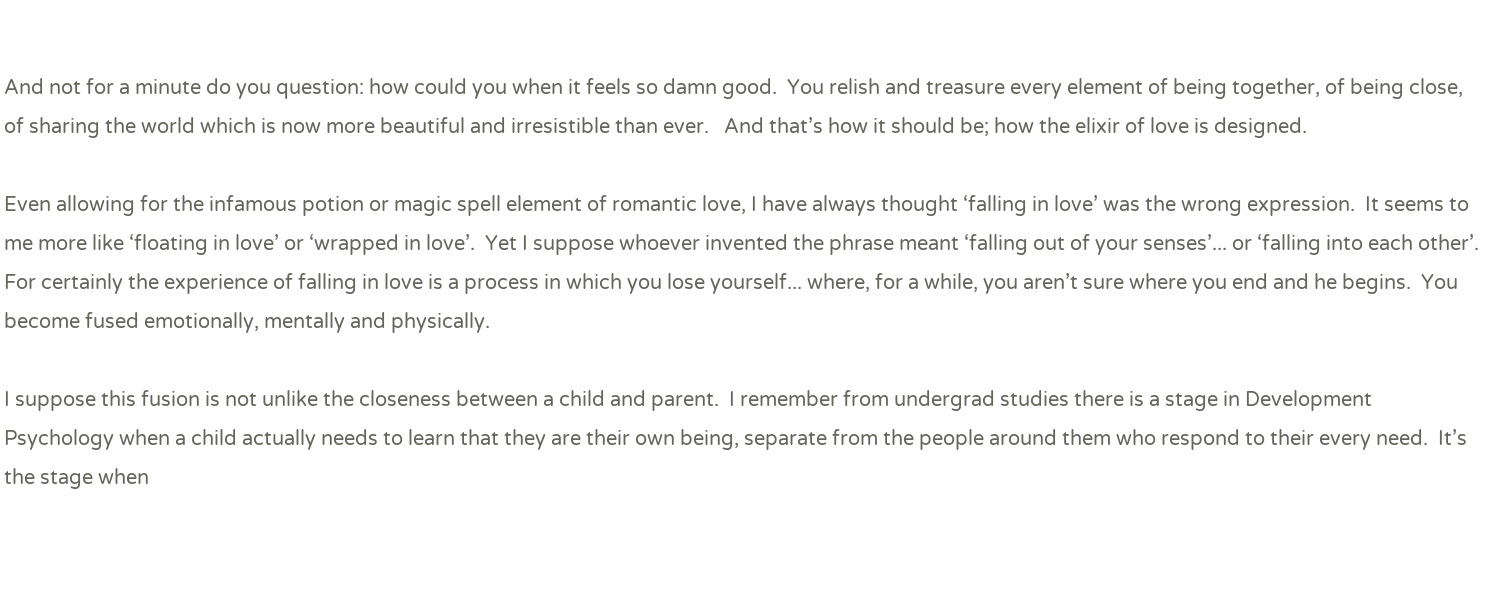And not for a minute do you question: how could you when it feels so damn good.  You relish and treasure every element of being together, of being close, of sharing the world which is now more beautiful and irresistible than ever.   And that’s how it should be; how the elixir of love is designed.

Even allowing for the infamous potion or magic spell element of romantic love, I have always thought ‘falling in love’ was the wrong expression.  It seems to me more like ‘floating in love’ or ‘wrapped in love’.  Yet I suppose whoever invented the phrase meant ‘falling out of your senses’... or ‘falling into each other’.  For certainly the experience of falling in love is a process in which you lose yourself... where, for a while, you aren’t sure where you end and he begins.  You become fused emotionally, mentally and physically.

I suppose this fusion is not unlike the closeness between a child and parent.  I remember from undergrad studies there is a stage in Development Psychology when a child actually needs to learn that they are their own being, separate from the people around them who respond to their every need.  It’s the stage when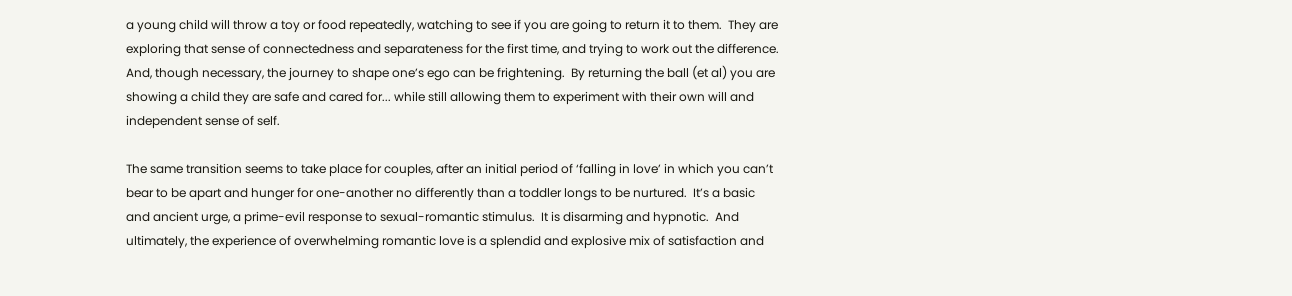a young child will throw a toy or food repeatedly, watching to see if you are going to return it to them.  They are exploring that sense of connectedness and separateness for the first time, and trying to work out the difference.  And, though necessary, the journey to shape one’s ego can be frightening.  By returning the ball (et al) you are showing a child they are safe and cared for... while still allowing them to experiment with their own will and independent sense of self.

The same transition seems to take place for couples, after an initial period of ‘falling in love’ in which you can’t bear to be apart and hunger for one-another no differently than a toddler longs to be nurtured.  It’s a basic and ancient urge, a prime-evil response to sexual-romantic stimulus.  It is disarming and hypnotic.  And ultimately, the experience of overwhelming romantic love is a splendid and explosive mix of satisfaction and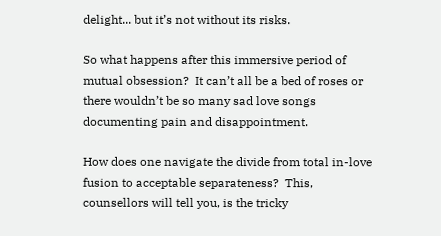delight... but it’s not without its risks.

So what happens after this immersive period of mutual obsession?  It can’t all be a bed of roses or there wouldn’t be so many sad love songs documenting pain and disappointment.

How does one navigate the divide from total in-love fusion to acceptable separateness?  This, counsellors will tell you, is the tricky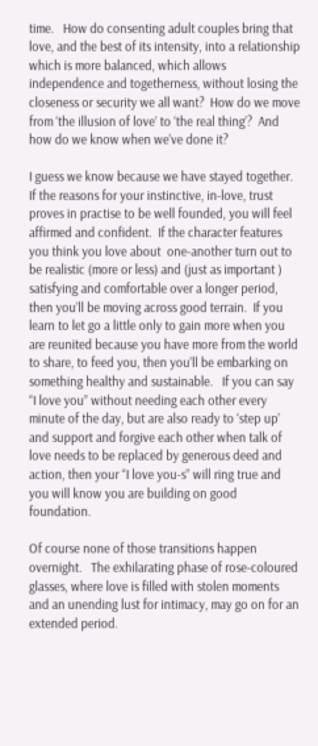time.   How do consenting adult couples bring that love, and the best of its intensity, into a relationship which is more balanced, which allows independence and togetherness, without losing the closeness or security we all want?  How do we move from ‘the illusion of love’ to ‘the real thing’?  And how do we know when we’ve done it?

I guess we know because we have stayed together.  If the reasons for your instinctive, in-love, trust proves in practise to be well founded, you will feel affirmed and confident.  If the character features you think you love about  one-another turn out to be realistic (more or less) and (just as important ) satisfying and comfortable over a longer period, then you’ll be moving across good terrain.  If you learn to let go a little only to gain more when you are reunited because you have more from the world to share, to feed you, then you’ll be embarking on something healthy and sustainable.   If you can say “I love you” without needing each other every minute of the day, but are also ready to ‘step up’ and support and forgive each other when talk of love needs to be replaced by generous deed and action, then your “I love you-s” will ring true and you will know you are building on good foundation.

Of course none of those transitions happen overnight.   The exhilarating phase of rose-coloured glasses, where love is filled with stolen moments and an unending lust for intimacy, may go on for an extended period.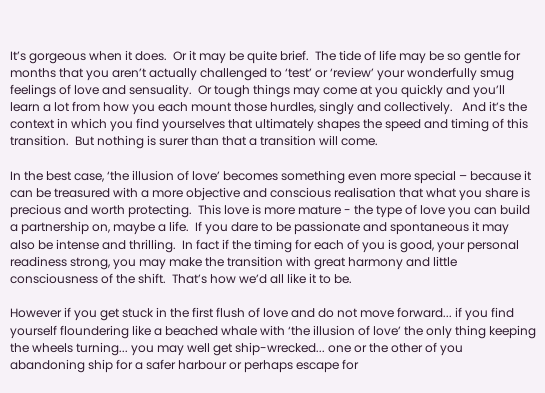It’s gorgeous when it does.  Or it may be quite brief.  The tide of life may be so gentle for months that you aren’t actually challenged to ‘test’ or ‘review’ your wonderfully smug feelings of love and sensuality.  Or tough things may come at you quickly and you’ll learn a lot from how you each mount those hurdles, singly and collectively.   And it’s the context in which you find yourselves that ultimately shapes the speed and timing of this transition.  But nothing is surer than that a transition will come.

In the best case, ‘the illusion of love’ becomes something even more special – because it can be treasured with a more objective and conscious realisation that what you share is precious and worth protecting.  This love is more mature - the type of love you can build a partnership on, maybe a life.  If you dare to be passionate and spontaneous it may also be intense and thrilling.  In fact if the timing for each of you is good, your personal readiness strong, you may make the transition with great harmony and little consciousness of the shift.  That’s how we’d all like it to be.

However if you get stuck in the first flush of love and do not move forward... if you find yourself floundering like a beached whale with ‘the illusion of love’ the only thing keeping the wheels turning... you may well get ship-wrecked... one or the other of you abandoning ship for a safer harbour or perhaps escape for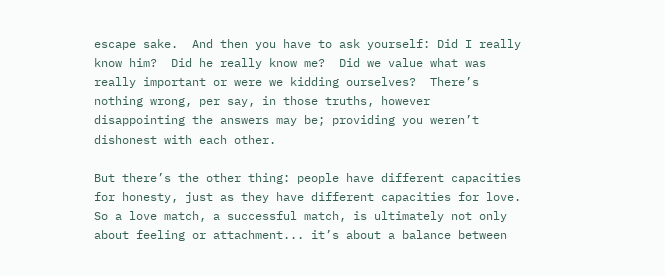escape sake.  And then you have to ask yourself: Did I really know him?  Did he really know me?  Did we value what was really important or were we kidding ourselves?  There’s nothing wrong, per say, in those truths, however disappointing the answers may be; providing you weren’t dishonest with each other.

But there’s the other thing: people have different capacities for honesty, just as they have different capacities for love.  So a love match, a successful match, is ultimately not only about feeling or attachment... it’s about a balance between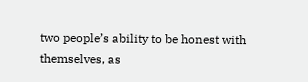two people’s ability to be honest with themselves, as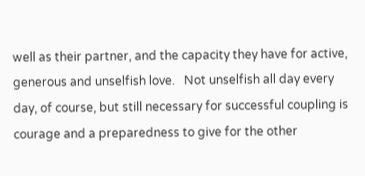well as their partner, and the capacity they have for active, generous and unselfish love.   Not unselfish all day every day, of course, but still necessary for successful coupling is courage and a preparedness to give for the other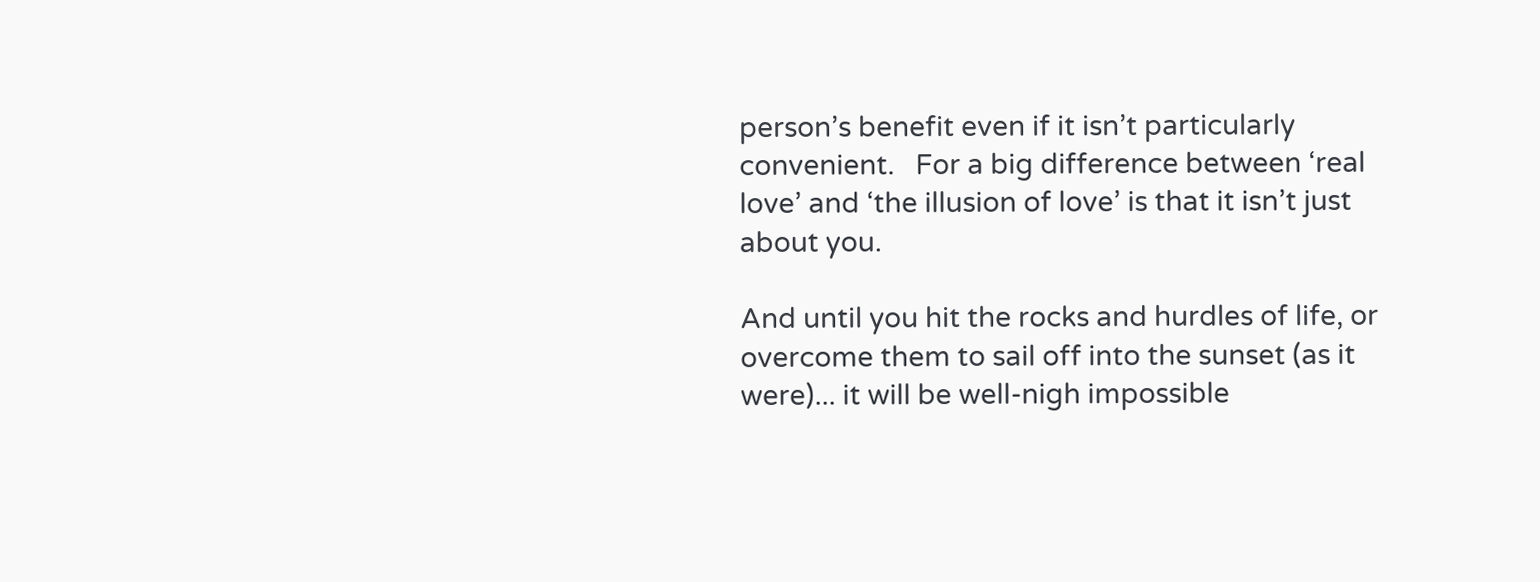person’s benefit even if it isn’t particularly convenient.   For a big difference between ‘real love’ and ‘the illusion of love’ is that it isn’t just about you.

And until you hit the rocks and hurdles of life, or overcome them to sail off into the sunset (as it were)... it will be well-nigh impossible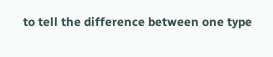to tell the difference between one type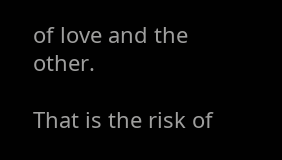of love and the other.

That is the risk of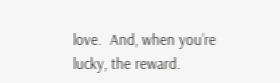love.  And, when you’re lucky, the reward.